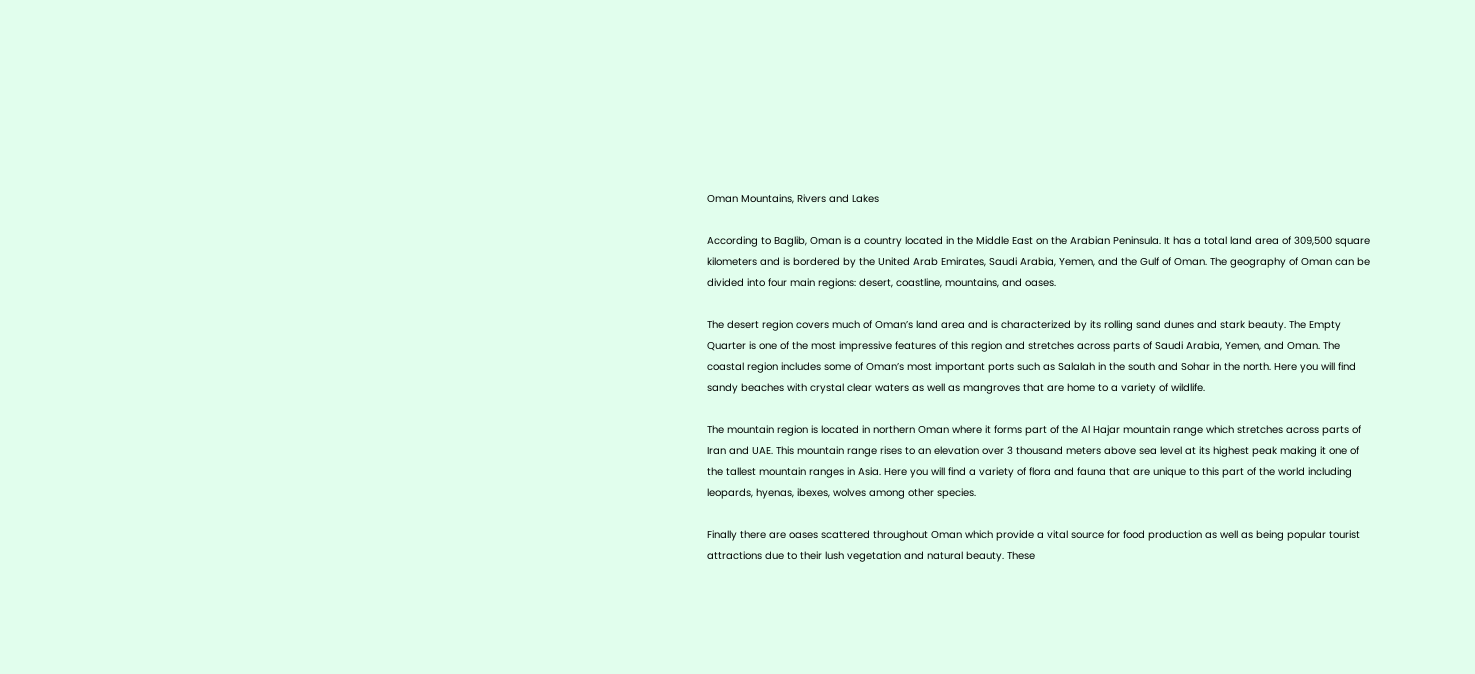Oman Mountains, Rivers and Lakes

According to Baglib, Oman is a country located in the Middle East on the Arabian Peninsula. It has a total land area of 309,500 square kilometers and is bordered by the United Arab Emirates, Saudi Arabia, Yemen, and the Gulf of Oman. The geography of Oman can be divided into four main regions: desert, coastline, mountains, and oases.

The desert region covers much of Oman’s land area and is characterized by its rolling sand dunes and stark beauty. The Empty Quarter is one of the most impressive features of this region and stretches across parts of Saudi Arabia, Yemen, and Oman. The coastal region includes some of Oman’s most important ports such as Salalah in the south and Sohar in the north. Here you will find sandy beaches with crystal clear waters as well as mangroves that are home to a variety of wildlife.

The mountain region is located in northern Oman where it forms part of the Al Hajar mountain range which stretches across parts of Iran and UAE. This mountain range rises to an elevation over 3 thousand meters above sea level at its highest peak making it one of the tallest mountain ranges in Asia. Here you will find a variety of flora and fauna that are unique to this part of the world including leopards, hyenas, ibexes, wolves among other species.

Finally there are oases scattered throughout Oman which provide a vital source for food production as well as being popular tourist attractions due to their lush vegetation and natural beauty. These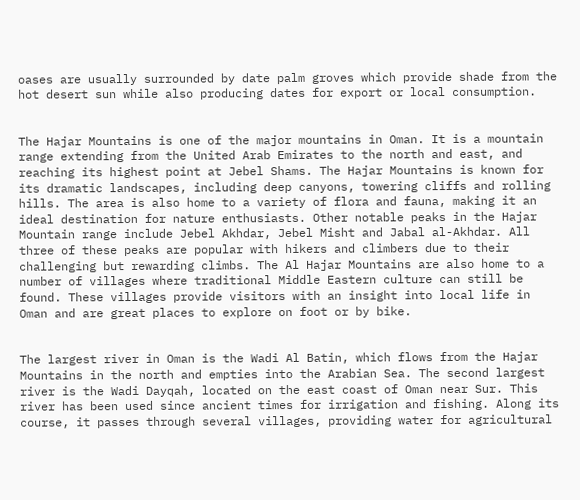oases are usually surrounded by date palm groves which provide shade from the hot desert sun while also producing dates for export or local consumption.


The Hajar Mountains is one of the major mountains in Oman. It is a mountain range extending from the United Arab Emirates to the north and east, and reaching its highest point at Jebel Shams. The Hajar Mountains is known for its dramatic landscapes, including deep canyons, towering cliffs and rolling hills. The area is also home to a variety of flora and fauna, making it an ideal destination for nature enthusiasts. Other notable peaks in the Hajar Mountain range include Jebel Akhdar, Jebel Misht and Jabal al-Akhdar. All three of these peaks are popular with hikers and climbers due to their challenging but rewarding climbs. The Al Hajar Mountains are also home to a number of villages where traditional Middle Eastern culture can still be found. These villages provide visitors with an insight into local life in Oman and are great places to explore on foot or by bike.


The largest river in Oman is the Wadi Al Batin, which flows from the Hajar Mountains in the north and empties into the Arabian Sea. The second largest river is the Wadi Dayqah, located on the east coast of Oman near Sur. This river has been used since ancient times for irrigation and fishing. Along its course, it passes through several villages, providing water for agricultural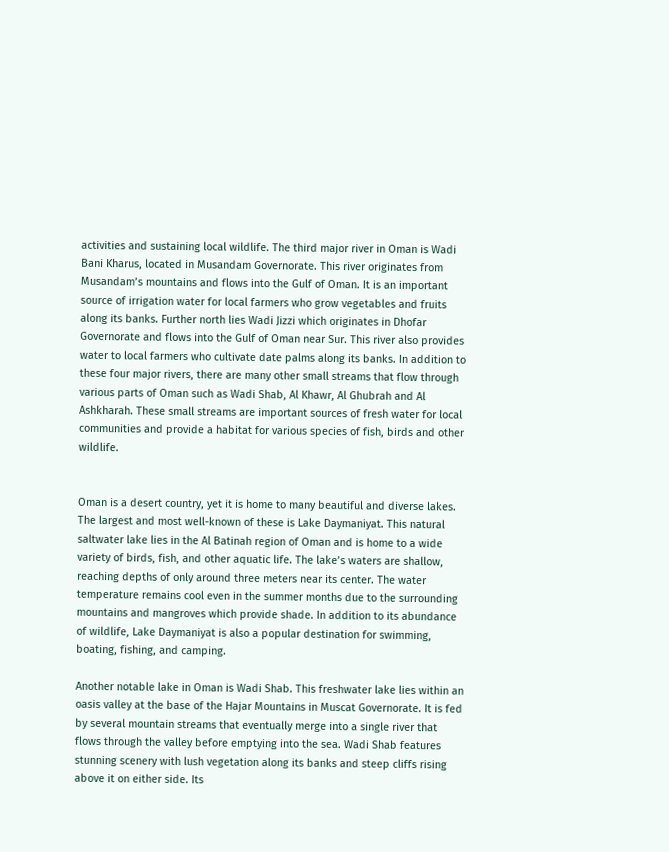activities and sustaining local wildlife. The third major river in Oman is Wadi Bani Kharus, located in Musandam Governorate. This river originates from Musandam’s mountains and flows into the Gulf of Oman. It is an important source of irrigation water for local farmers who grow vegetables and fruits along its banks. Further north lies Wadi Jizzi which originates in Dhofar Governorate and flows into the Gulf of Oman near Sur. This river also provides water to local farmers who cultivate date palms along its banks. In addition to these four major rivers, there are many other small streams that flow through various parts of Oman such as Wadi Shab, Al Khawr, Al Ghubrah and Al Ashkharah. These small streams are important sources of fresh water for local communities and provide a habitat for various species of fish, birds and other wildlife.


Oman is a desert country, yet it is home to many beautiful and diverse lakes. The largest and most well-known of these is Lake Daymaniyat. This natural saltwater lake lies in the Al Batinah region of Oman and is home to a wide variety of birds, fish, and other aquatic life. The lake’s waters are shallow, reaching depths of only around three meters near its center. The water temperature remains cool even in the summer months due to the surrounding mountains and mangroves which provide shade. In addition to its abundance of wildlife, Lake Daymaniyat is also a popular destination for swimming, boating, fishing, and camping.

Another notable lake in Oman is Wadi Shab. This freshwater lake lies within an oasis valley at the base of the Hajar Mountains in Muscat Governorate. It is fed by several mountain streams that eventually merge into a single river that flows through the valley before emptying into the sea. Wadi Shab features stunning scenery with lush vegetation along its banks and steep cliffs rising above it on either side. Its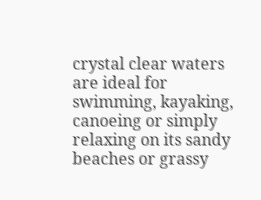crystal clear waters are ideal for swimming, kayaking, canoeing or simply relaxing on its sandy beaches or grassy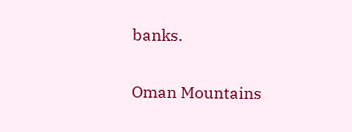banks.

Oman Mountains